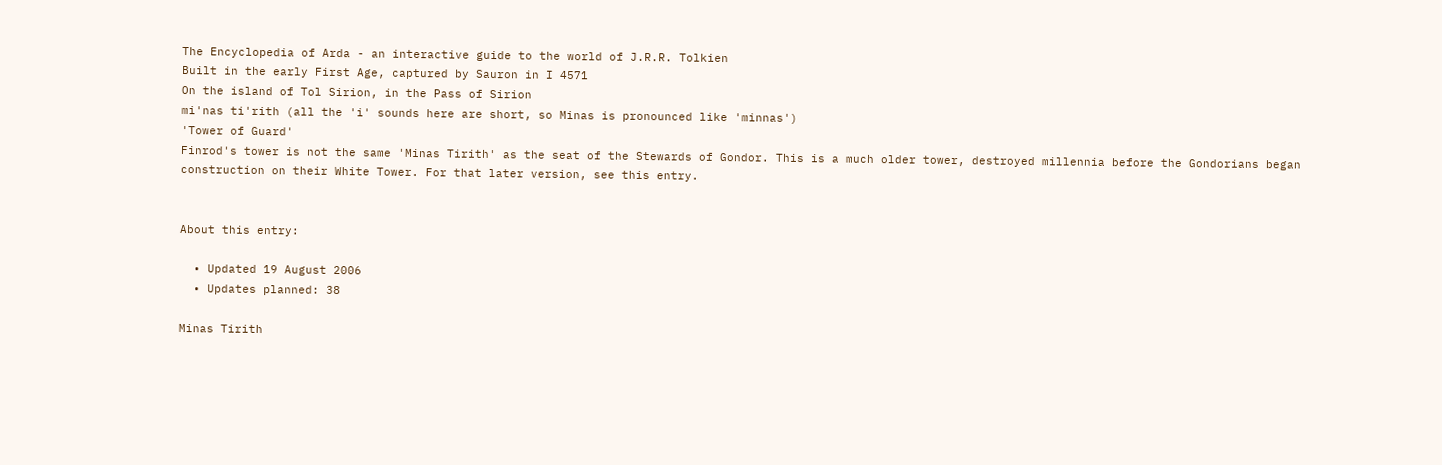The Encyclopedia of Arda - an interactive guide to the world of J.R.R. Tolkien
Built in the early First Age, captured by Sauron in I 4571
On the island of Tol Sirion, in the Pass of Sirion
mi'nas ti'rith (all the 'i' sounds here are short, so Minas is pronounced like 'minnas')
'Tower of Guard'
Finrod's tower is not the same 'Minas Tirith' as the seat of the Stewards of Gondor. This is a much older tower, destroyed millennia before the Gondorians began construction on their White Tower. For that later version, see this entry.


About this entry:

  • Updated 19 August 2006
  • Updates planned: 38

Minas Tirith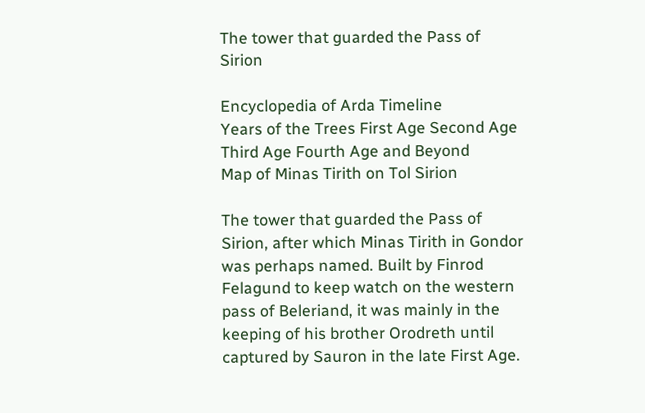The tower that guarded the Pass of Sirion

Encyclopedia of Arda Timeline
Years of the Trees First Age Second Age Third Age Fourth Age and Beyond
Map of Minas Tirith on Tol Sirion

The tower that guarded the Pass of Sirion, after which Minas Tirith in Gondor was perhaps named. Built by Finrod Felagund to keep watch on the western pass of Beleriand, it was mainly in the keeping of his brother Orodreth until captured by Sauron in the late First Age.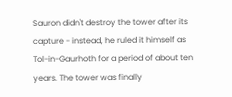Sauron didn't destroy the tower after its capture - instead, he ruled it himself as Tol-in-Gaurhoth for a period of about ten years. The tower was finally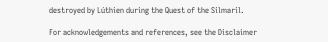destroyed by Lúthien during the Quest of the Silmaril.

For acknowledgements and references, see the Disclaimer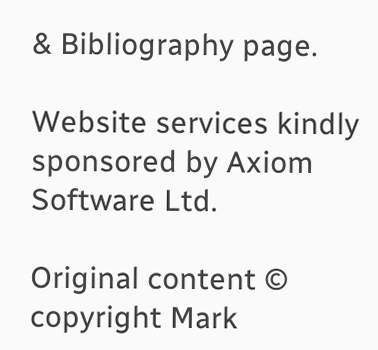& Bibliography page.

Website services kindly sponsored by Axiom Software Ltd.

Original content © copyright Mark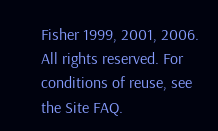Fisher 1999, 2001, 2006. All rights reserved. For conditions of reuse, see the Site FAQ.